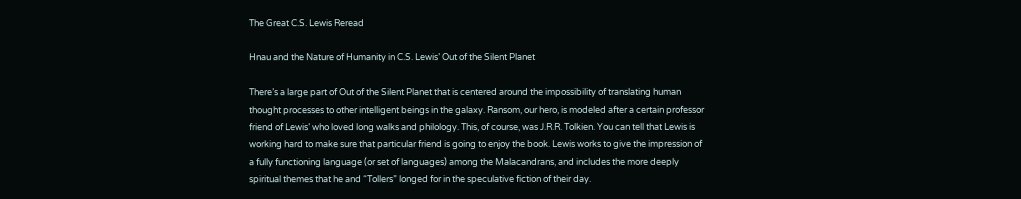The Great C.S. Lewis Reread

Hnau and the Nature of Humanity in C.S. Lewis’ Out of the Silent Planet

There’s a large part of Out of the Silent Planet that is centered around the impossibility of translating human thought processes to other intelligent beings in the galaxy. Ransom, our hero, is modeled after a certain professor friend of Lewis’ who loved long walks and philology. This, of course, was J.R.R. Tolkien. You can tell that Lewis is working hard to make sure that particular friend is going to enjoy the book. Lewis works to give the impression of a fully functioning language (or set of languages) among the Malacandrans, and includes the more deeply spiritual themes that he and “Tollers” longed for in the speculative fiction of their day.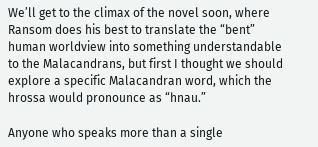We’ll get to the climax of the novel soon, where Ransom does his best to translate the “bent” human worldview into something understandable to the Malacandrans, but first I thought we should explore a specific Malacandran word, which the hrossa would pronounce as “hnau.”

Anyone who speaks more than a single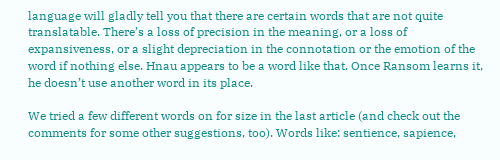language will gladly tell you that there are certain words that are not quite translatable. There’s a loss of precision in the meaning, or a loss of expansiveness, or a slight depreciation in the connotation or the emotion of the word if nothing else. Hnau appears to be a word like that. Once Ransom learns it, he doesn’t use another word in its place.

We tried a few different words on for size in the last article (and check out the comments for some other suggestions, too). Words like: sentience, sapience,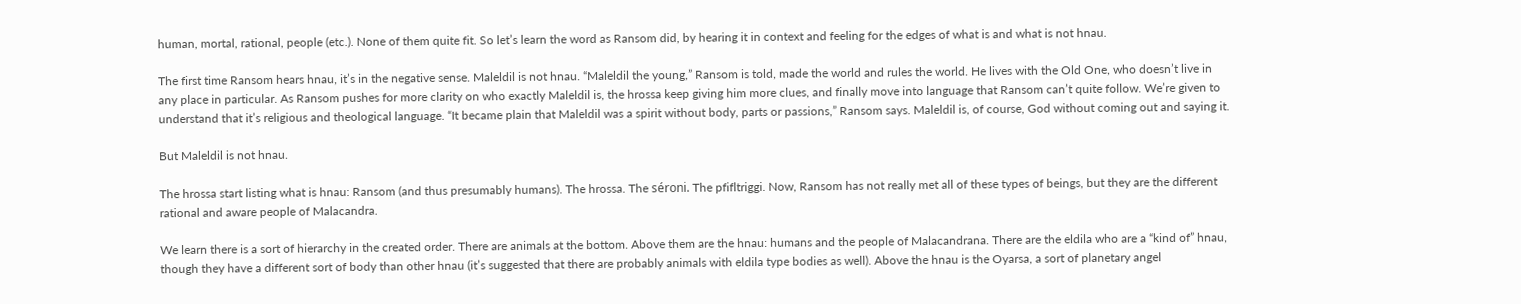human, mortal, rational, people (etc.). None of them quite fit. So let’s learn the word as Ransom did, by hearing it in context and feeling for the edges of what is and what is not hnau.

The first time Ransom hears hnau, it’s in the negative sense. Maleldil is not hnau. “Maleldil the young,” Ransom is told, made the world and rules the world. He lives with the Old One, who doesn’t live in any place in particular. As Ransom pushes for more clarity on who exactly Maleldil is, the hrossa keep giving him more clues, and finally move into language that Ransom can’t quite follow. We’re given to understand that it’s religious and theological language. “It became plain that Maleldil was a spirit without body, parts or passions,” Ransom says. Maleldil is, of course, God without coming out and saying it.

But Maleldil is not hnau.

The hrossa start listing what is hnau: Ransom (and thus presumably humans). The hrossa. The séroni. The pfifltriggi. Now, Ransom has not really met all of these types of beings, but they are the different rational and aware people of Malacandra.

We learn there is a sort of hierarchy in the created order. There are animals at the bottom. Above them are the hnau: humans and the people of Malacandrana. There are the eldila who are a “kind of” hnau, though they have a different sort of body than other hnau (it’s suggested that there are probably animals with eldila type bodies as well). Above the hnau is the Oyarsa, a sort of planetary angel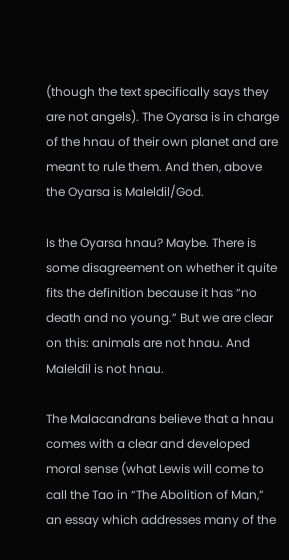(though the text specifically says they are not angels). The Oyarsa is in charge of the hnau of their own planet and are meant to rule them. And then, above the Oyarsa is Maleldil/God.

Is the Oyarsa hnau? Maybe. There is some disagreement on whether it quite fits the definition because it has “no death and no young.” But we are clear on this: animals are not hnau. And Maleldil is not hnau.

The Malacandrans believe that a hnau comes with a clear and developed moral sense (what Lewis will come to call the Tao in “The Abolition of Man,” an essay which addresses many of the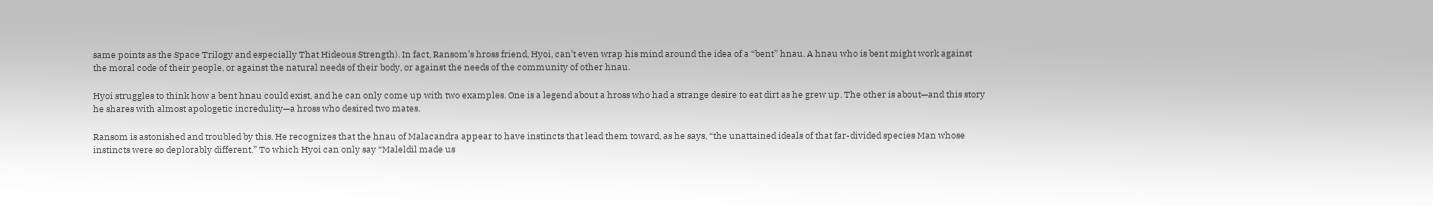same points as the Space Trilogy and especially That Hideous Strength). In fact, Ransom’s hross friend, Hyoi, can’t even wrap his mind around the idea of a “bent” hnau. A hnau who is bent might work against the moral code of their people, or against the natural needs of their body, or against the needs of the community of other hnau.

Hyoi struggles to think how a bent hnau could exist, and he can only come up with two examples. One is a legend about a hross who had a strange desire to eat dirt as he grew up. The other is about—and this story he shares with almost apologetic incredulity—a hross who desired two mates.

Ransom is astonished and troubled by this. He recognizes that the hnau of Malacandra appear to have instincts that lead them toward, as he says, “the unattained ideals of that far-divided species Man whose instincts were so deplorably different.” To which Hyoi can only say “Maleldil made us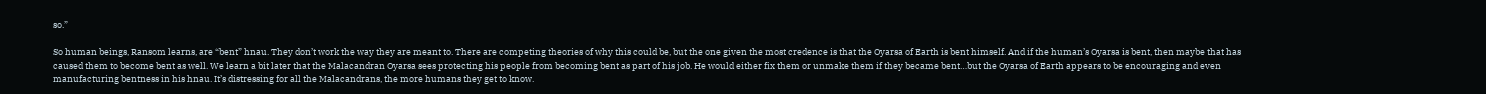so.”

So human beings, Ransom learns, are “bent” hnau. They don’t work the way they are meant to. There are competing theories of why this could be, but the one given the most credence is that the Oyarsa of Earth is bent himself. And if the human’s Oyarsa is bent, then maybe that has caused them to become bent as well. We learn a bit later that the Malacandran Oyarsa sees protecting his people from becoming bent as part of his job. He would either fix them or unmake them if they became bent…but the Oyarsa of Earth appears to be encouraging and even manufacturing bentness in his hnau. It’s distressing for all the Malacandrans, the more humans they get to know.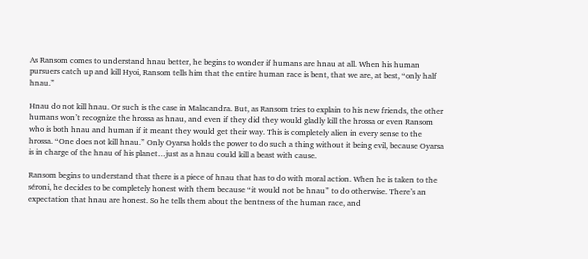As Ransom comes to understand hnau better, he begins to wonder if humans are hnau at all. When his human pursuers catch up and kill Hyoi, Ransom tells him that the entire human race is bent, that we are, at best, “only half hnau.”

Hnau do not kill hnau. Or such is the case in Malacandra. But, as Ransom tries to explain to his new friends, the other humans won’t recognize the hrossa as hnau, and even if they did they would gladly kill the hrossa or even Ransom who is both hnau and human if it meant they would get their way. This is completely alien in every sense to the hrossa. “One does not kill hnau.” Only Oyarsa holds the power to do such a thing without it being evil, because Oyarsa is in charge of the hnau of his planet…just as a hnau could kill a beast with cause.

Ransom begins to understand that there is a piece of hnau that has to do with moral action. When he is taken to the séroni, he decides to be completely honest with them because “it would not be hnau” to do otherwise. There’s an expectation that hnau are honest. So he tells them about the bentness of the human race, and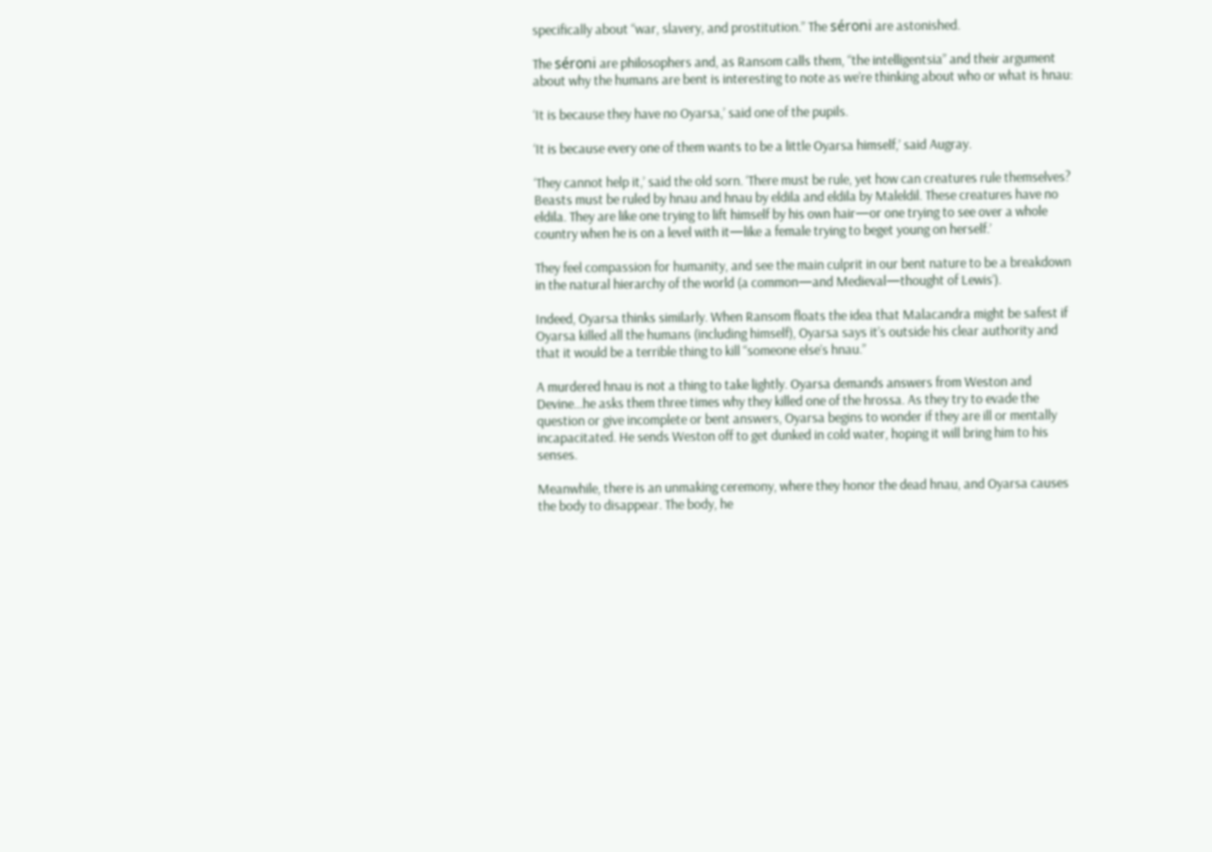specifically about “war, slavery, and prostitution.” The séroni are astonished.

The séroni are philosophers and, as Ransom calls them, “the intelligentsia” and their argument about why the humans are bent is interesting to note as we’re thinking about who or what is hnau:

‘It is because they have no Oyarsa,’ said one of the pupils.

‘It is because every one of them wants to be a little Oyarsa himself,’ said Augray.

‘They cannot help it,’ said the old sorn. ‘There must be rule, yet how can creatures rule themselves? Beasts must be ruled by hnau and hnau by eldila and eldila by Maleldil. These creatures have no eldila. They are like one trying to lift himself by his own hair—or one trying to see over a whole country when he is on a level with it—like a female trying to beget young on herself.’

They feel compassion for humanity, and see the main culprit in our bent nature to be a breakdown in the natural hierarchy of the world (a common—and Medieval—thought of Lewis’).

Indeed, Oyarsa thinks similarly. When Ransom floats the idea that Malacandra might be safest if Oyarsa killed all the humans (including himself), Oyarsa says it’s outside his clear authority and that it would be a terrible thing to kill “someone else’s hnau.”

A murdered hnau is not a thing to take lightly. Oyarsa demands answers from Weston and Devine…he asks them three times why they killed one of the hrossa. As they try to evade the question or give incomplete or bent answers, Oyarsa begins to wonder if they are ill or mentally incapacitated. He sends Weston off to get dunked in cold water, hoping it will bring him to his senses.

Meanwhile, there is an unmaking ceremony, where they honor the dead hnau, and Oyarsa causes the body to disappear. The body, he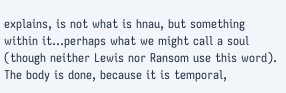explains, is not what is hnau, but something within it…perhaps what we might call a soul (though neither Lewis nor Ransom use this word). The body is done, because it is temporal,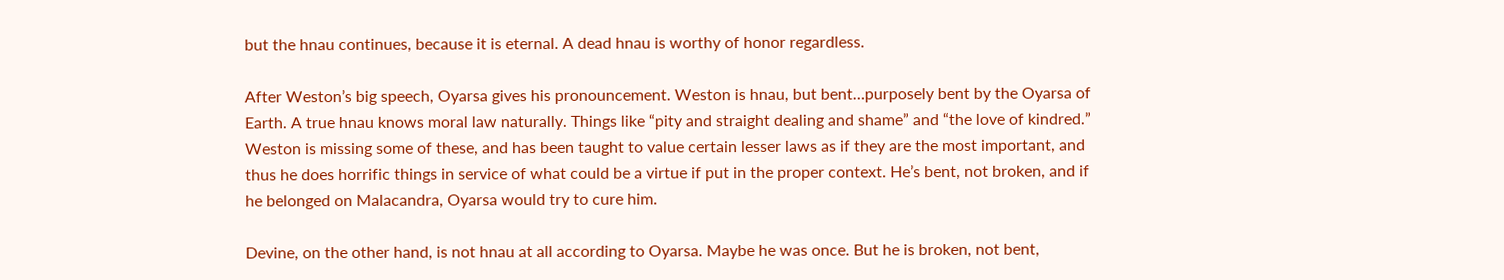but the hnau continues, because it is eternal. A dead hnau is worthy of honor regardless.

After Weston’s big speech, Oyarsa gives his pronouncement. Weston is hnau, but bent…purposely bent by the Oyarsa of Earth. A true hnau knows moral law naturally. Things like “pity and straight dealing and shame” and “the love of kindred.” Weston is missing some of these, and has been taught to value certain lesser laws as if they are the most important, and thus he does horrific things in service of what could be a virtue if put in the proper context. He’s bent, not broken, and if he belonged on Malacandra, Oyarsa would try to cure him.

Devine, on the other hand, is not hnau at all according to Oyarsa. Maybe he was once. But he is broken, not bent,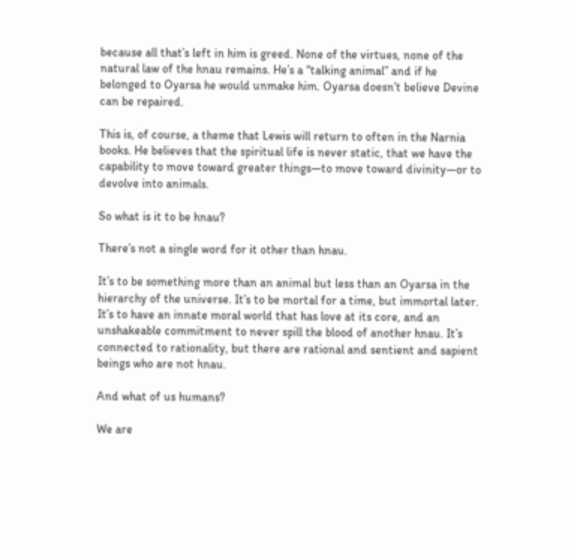because all that’s left in him is greed. None of the virtues, none of the natural law of the hnau remains. He’s a “talking animal” and if he belonged to Oyarsa he would unmake him. Oyarsa doesn’t believe Devine can be repaired.

This is, of course, a theme that Lewis will return to often in the Narnia books. He believes that the spiritual life is never static, that we have the capability to move toward greater things—to move toward divinity—or to devolve into animals.

So what is it to be hnau?

There’s not a single word for it other than hnau.

It’s to be something more than an animal but less than an Oyarsa in the hierarchy of the universe. It’s to be mortal for a time, but immortal later. It’s to have an innate moral world that has love at its core, and an unshakeable commitment to never spill the blood of another hnau. It’s connected to rationality, but there are rational and sentient and sapient beings who are not hnau.

And what of us humans?

We are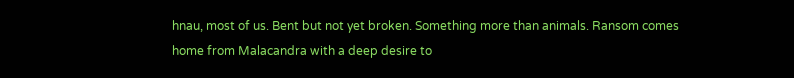hnau, most of us. Bent but not yet broken. Something more than animals. Ransom comes home from Malacandra with a deep desire to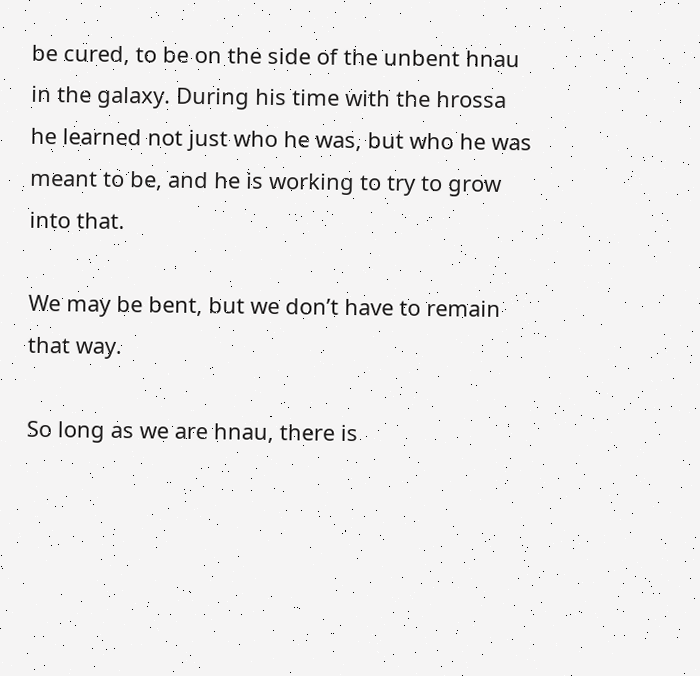be cured, to be on the side of the unbent hnau in the galaxy. During his time with the hrossa he learned not just who he was, but who he was meant to be, and he is working to try to grow into that.

We may be bent, but we don’t have to remain that way.

So long as we are hnau, there is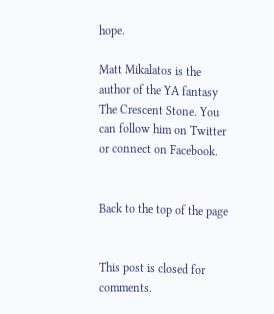hope.

Matt Mikalatos is the author of the YA fantasy The Crescent Stone. You can follow him on Twitter or connect on Facebook.


Back to the top of the page


This post is closed for comments.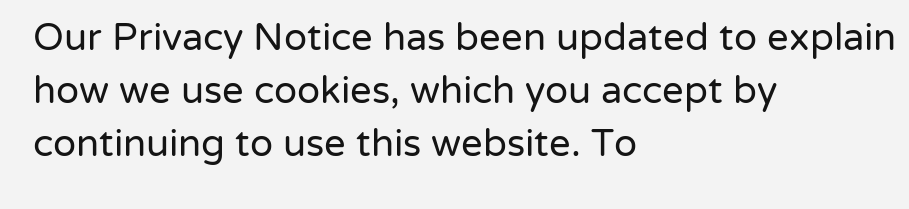Our Privacy Notice has been updated to explain how we use cookies, which you accept by continuing to use this website. To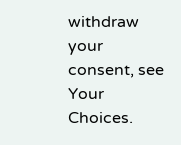withdraw your consent, see Your Choices.